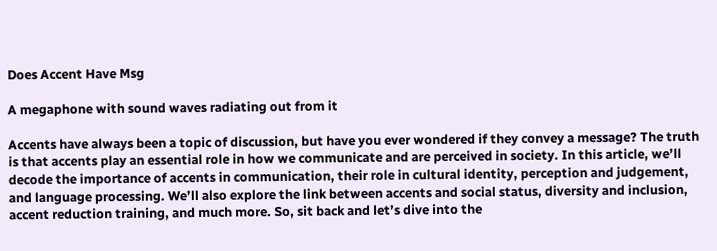Does Accent Have Msg

A megaphone with sound waves radiating out from it

Accents have always been a topic of discussion, but have you ever wondered if they convey a message? The truth is that accents play an essential role in how we communicate and are perceived in society. In this article, we’ll decode the importance of accents in communication, their role in cultural identity, perception and judgement, and language processing. We’ll also explore the link between accents and social status, diversity and inclusion, accent reduction training, and much more. So, sit back and let’s dive into the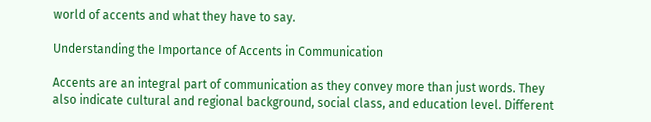world of accents and what they have to say.

Understanding the Importance of Accents in Communication

Accents are an integral part of communication as they convey more than just words. They also indicate cultural and regional background, social class, and education level. Different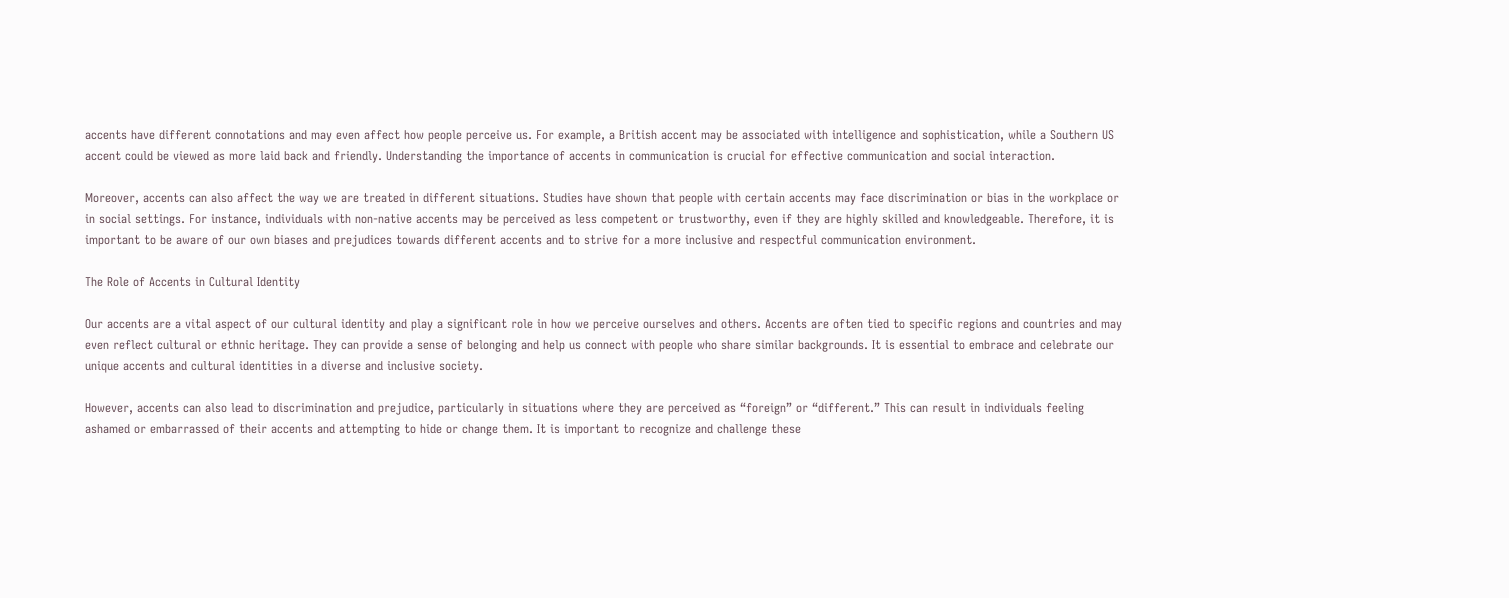accents have different connotations and may even affect how people perceive us. For example, a British accent may be associated with intelligence and sophistication, while a Southern US accent could be viewed as more laid back and friendly. Understanding the importance of accents in communication is crucial for effective communication and social interaction.

Moreover, accents can also affect the way we are treated in different situations. Studies have shown that people with certain accents may face discrimination or bias in the workplace or in social settings. For instance, individuals with non-native accents may be perceived as less competent or trustworthy, even if they are highly skilled and knowledgeable. Therefore, it is important to be aware of our own biases and prejudices towards different accents and to strive for a more inclusive and respectful communication environment.

The Role of Accents in Cultural Identity

Our accents are a vital aspect of our cultural identity and play a significant role in how we perceive ourselves and others. Accents are often tied to specific regions and countries and may even reflect cultural or ethnic heritage. They can provide a sense of belonging and help us connect with people who share similar backgrounds. It is essential to embrace and celebrate our unique accents and cultural identities in a diverse and inclusive society.

However, accents can also lead to discrimination and prejudice, particularly in situations where they are perceived as “foreign” or “different.” This can result in individuals feeling ashamed or embarrassed of their accents and attempting to hide or change them. It is important to recognize and challenge these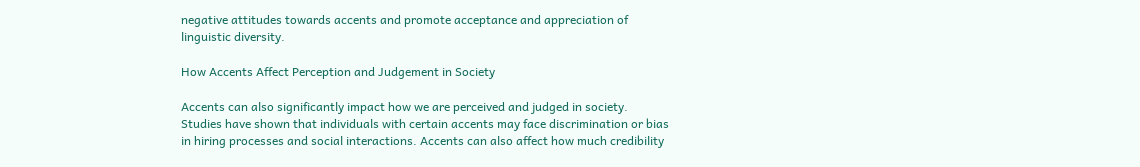negative attitudes towards accents and promote acceptance and appreciation of linguistic diversity.

How Accents Affect Perception and Judgement in Society

Accents can also significantly impact how we are perceived and judged in society. Studies have shown that individuals with certain accents may face discrimination or bias in hiring processes and social interactions. Accents can also affect how much credibility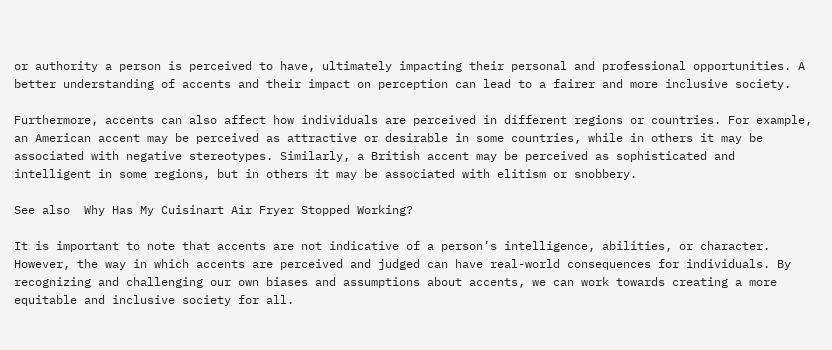or authority a person is perceived to have, ultimately impacting their personal and professional opportunities. A better understanding of accents and their impact on perception can lead to a fairer and more inclusive society.

Furthermore, accents can also affect how individuals are perceived in different regions or countries. For example, an American accent may be perceived as attractive or desirable in some countries, while in others it may be associated with negative stereotypes. Similarly, a British accent may be perceived as sophisticated and intelligent in some regions, but in others it may be associated with elitism or snobbery.

See also  Why Has My Cuisinart Air Fryer Stopped Working?

It is important to note that accents are not indicative of a person’s intelligence, abilities, or character. However, the way in which accents are perceived and judged can have real-world consequences for individuals. By recognizing and challenging our own biases and assumptions about accents, we can work towards creating a more equitable and inclusive society for all.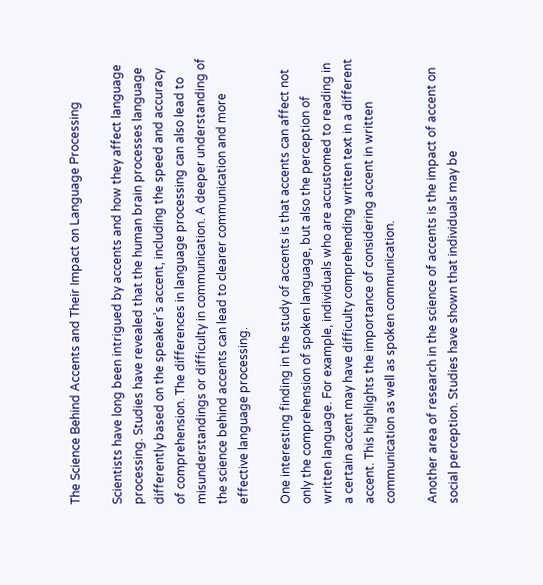The Science Behind Accents and Their Impact on Language Processing

Scientists have long been intrigued by accents and how they affect language processing. Studies have revealed that the human brain processes language differently based on the speaker’s accent, including the speed and accuracy of comprehension. The differences in language processing can also lead to misunderstandings or difficulty in communication. A deeper understanding of the science behind accents can lead to clearer communication and more effective language processing.

One interesting finding in the study of accents is that accents can affect not only the comprehension of spoken language, but also the perception of written language. For example, individuals who are accustomed to reading in a certain accent may have difficulty comprehending written text in a different accent. This highlights the importance of considering accent in written communication as well as spoken communication.

Another area of research in the science of accents is the impact of accent on social perception. Studies have shown that individuals may be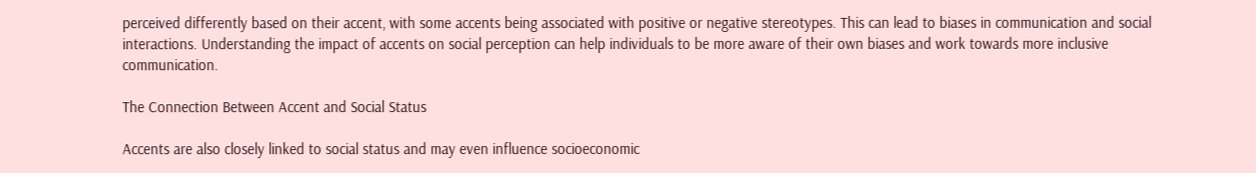perceived differently based on their accent, with some accents being associated with positive or negative stereotypes. This can lead to biases in communication and social interactions. Understanding the impact of accents on social perception can help individuals to be more aware of their own biases and work towards more inclusive communication.

The Connection Between Accent and Social Status

Accents are also closely linked to social status and may even influence socioeconomic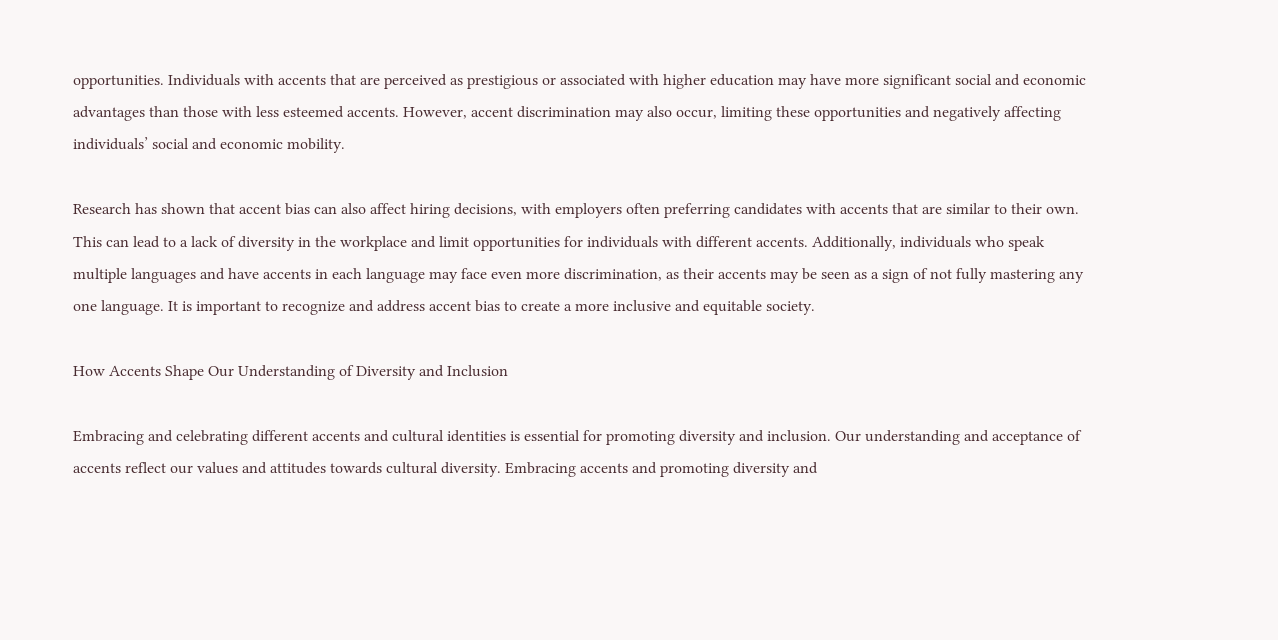opportunities. Individuals with accents that are perceived as prestigious or associated with higher education may have more significant social and economic advantages than those with less esteemed accents. However, accent discrimination may also occur, limiting these opportunities and negatively affecting individuals’ social and economic mobility.

Research has shown that accent bias can also affect hiring decisions, with employers often preferring candidates with accents that are similar to their own. This can lead to a lack of diversity in the workplace and limit opportunities for individuals with different accents. Additionally, individuals who speak multiple languages and have accents in each language may face even more discrimination, as their accents may be seen as a sign of not fully mastering any one language. It is important to recognize and address accent bias to create a more inclusive and equitable society.

How Accents Shape Our Understanding of Diversity and Inclusion

Embracing and celebrating different accents and cultural identities is essential for promoting diversity and inclusion. Our understanding and acceptance of accents reflect our values and attitudes towards cultural diversity. Embracing accents and promoting diversity and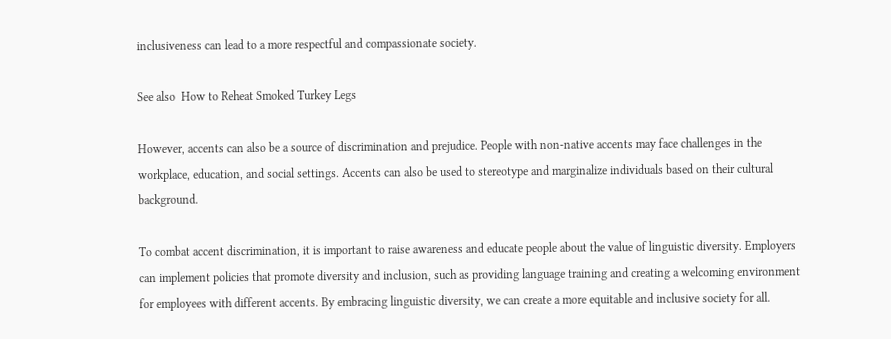inclusiveness can lead to a more respectful and compassionate society.

See also  How to Reheat Smoked Turkey Legs

However, accents can also be a source of discrimination and prejudice. People with non-native accents may face challenges in the workplace, education, and social settings. Accents can also be used to stereotype and marginalize individuals based on their cultural background.

To combat accent discrimination, it is important to raise awareness and educate people about the value of linguistic diversity. Employers can implement policies that promote diversity and inclusion, such as providing language training and creating a welcoming environment for employees with different accents. By embracing linguistic diversity, we can create a more equitable and inclusive society for all.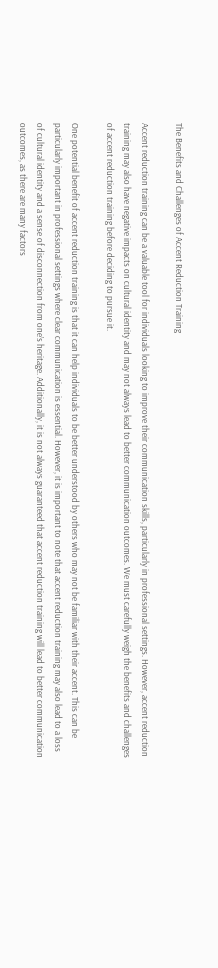The Benefits and Challenges of Accent Reduction Training

Accent reduction training can be a valuable tool for individuals looking to improve their communication skills, particularly in professional settings. However, accent reduction training may also have negative impacts on cultural identity and may not always lead to better communication outcomes. We must carefully weigh the benefits and challenges of accent reduction training before deciding to pursue it.

One potential benefit of accent reduction training is that it can help individuals to be better understood by others who may not be familiar with their accent. This can be particularly important in professional settings where clear communication is essential. However, it is important to note that accent reduction training may also lead to a loss of cultural identity and a sense of disconnection from one’s heritage. Additionally, it is not always guaranteed that accent reduction training will lead to better communication outcomes, as there are many factors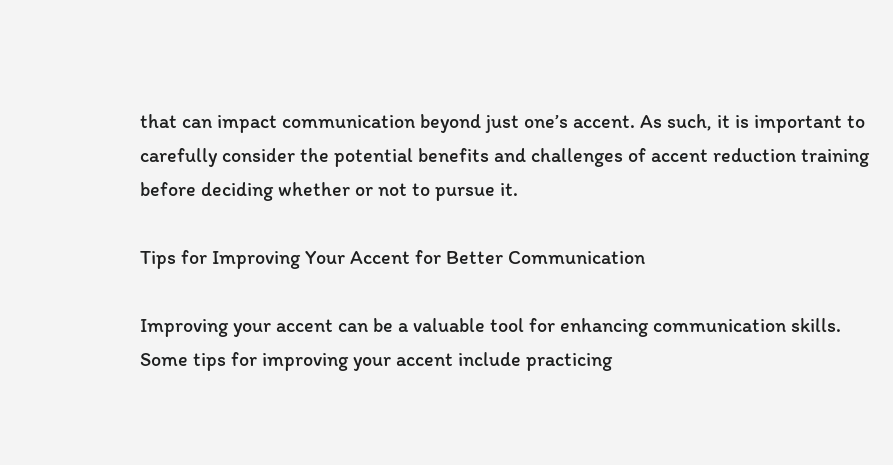that can impact communication beyond just one’s accent. As such, it is important to carefully consider the potential benefits and challenges of accent reduction training before deciding whether or not to pursue it.

Tips for Improving Your Accent for Better Communication

Improving your accent can be a valuable tool for enhancing communication skills. Some tips for improving your accent include practicing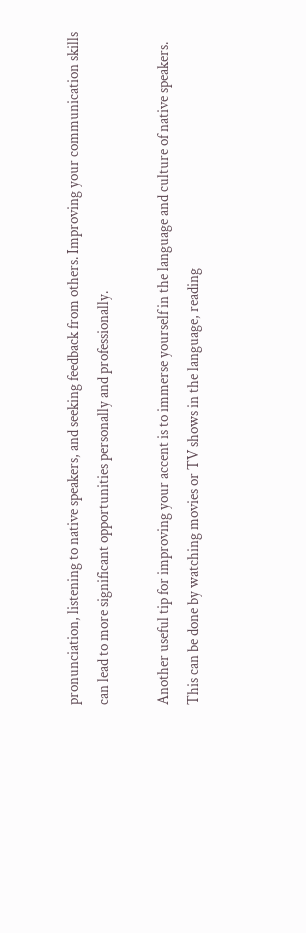pronunciation, listening to native speakers, and seeking feedback from others. Improving your communication skills can lead to more significant opportunities personally and professionally.

Another useful tip for improving your accent is to immerse yourself in the language and culture of native speakers. This can be done by watching movies or TV shows in the language, reading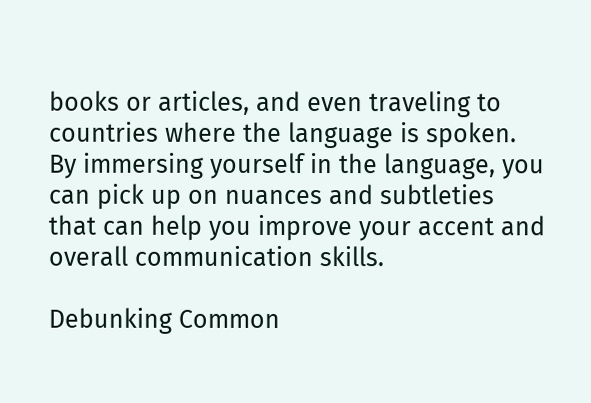books or articles, and even traveling to countries where the language is spoken. By immersing yourself in the language, you can pick up on nuances and subtleties that can help you improve your accent and overall communication skills.

Debunking Common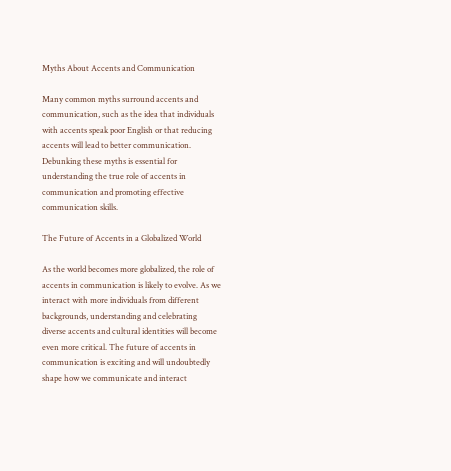Myths About Accents and Communication

Many common myths surround accents and communication, such as the idea that individuals with accents speak poor English or that reducing accents will lead to better communication. Debunking these myths is essential for understanding the true role of accents in communication and promoting effective communication skills.

The Future of Accents in a Globalized World

As the world becomes more globalized, the role of accents in communication is likely to evolve. As we interact with more individuals from different backgrounds, understanding and celebrating diverse accents and cultural identities will become even more critical. The future of accents in communication is exciting and will undoubtedly shape how we communicate and interact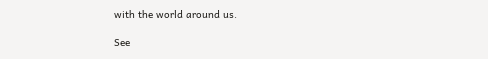with the world around us.

See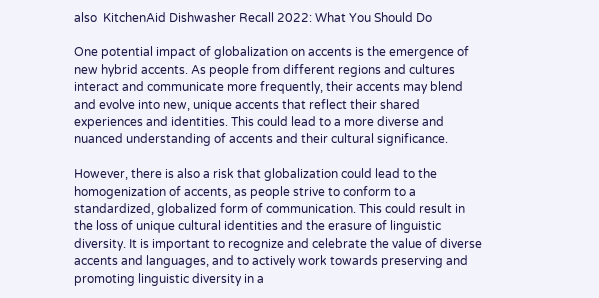also  KitchenAid Dishwasher Recall 2022: What You Should Do

One potential impact of globalization on accents is the emergence of new hybrid accents. As people from different regions and cultures interact and communicate more frequently, their accents may blend and evolve into new, unique accents that reflect their shared experiences and identities. This could lead to a more diverse and nuanced understanding of accents and their cultural significance.

However, there is also a risk that globalization could lead to the homogenization of accents, as people strive to conform to a standardized, globalized form of communication. This could result in the loss of unique cultural identities and the erasure of linguistic diversity. It is important to recognize and celebrate the value of diverse accents and languages, and to actively work towards preserving and promoting linguistic diversity in a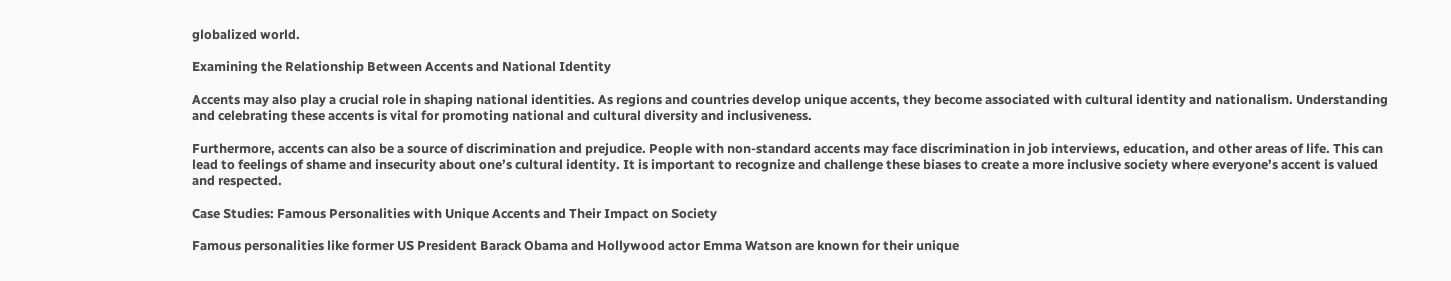globalized world.

Examining the Relationship Between Accents and National Identity

Accents may also play a crucial role in shaping national identities. As regions and countries develop unique accents, they become associated with cultural identity and nationalism. Understanding and celebrating these accents is vital for promoting national and cultural diversity and inclusiveness.

Furthermore, accents can also be a source of discrimination and prejudice. People with non-standard accents may face discrimination in job interviews, education, and other areas of life. This can lead to feelings of shame and insecurity about one’s cultural identity. It is important to recognize and challenge these biases to create a more inclusive society where everyone’s accent is valued and respected.

Case Studies: Famous Personalities with Unique Accents and Their Impact on Society

Famous personalities like former US President Barack Obama and Hollywood actor Emma Watson are known for their unique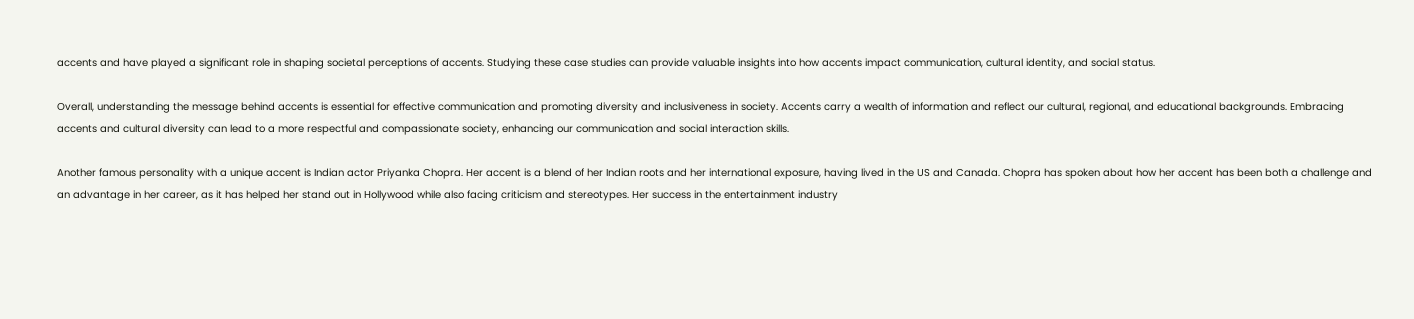accents and have played a significant role in shaping societal perceptions of accents. Studying these case studies can provide valuable insights into how accents impact communication, cultural identity, and social status.

Overall, understanding the message behind accents is essential for effective communication and promoting diversity and inclusiveness in society. Accents carry a wealth of information and reflect our cultural, regional, and educational backgrounds. Embracing accents and cultural diversity can lead to a more respectful and compassionate society, enhancing our communication and social interaction skills.

Another famous personality with a unique accent is Indian actor Priyanka Chopra. Her accent is a blend of her Indian roots and her international exposure, having lived in the US and Canada. Chopra has spoken about how her accent has been both a challenge and an advantage in her career, as it has helped her stand out in Hollywood while also facing criticism and stereotypes. Her success in the entertainment industry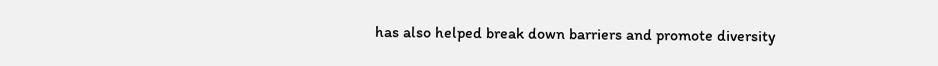has also helped break down barriers and promote diversity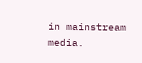in mainstream media.